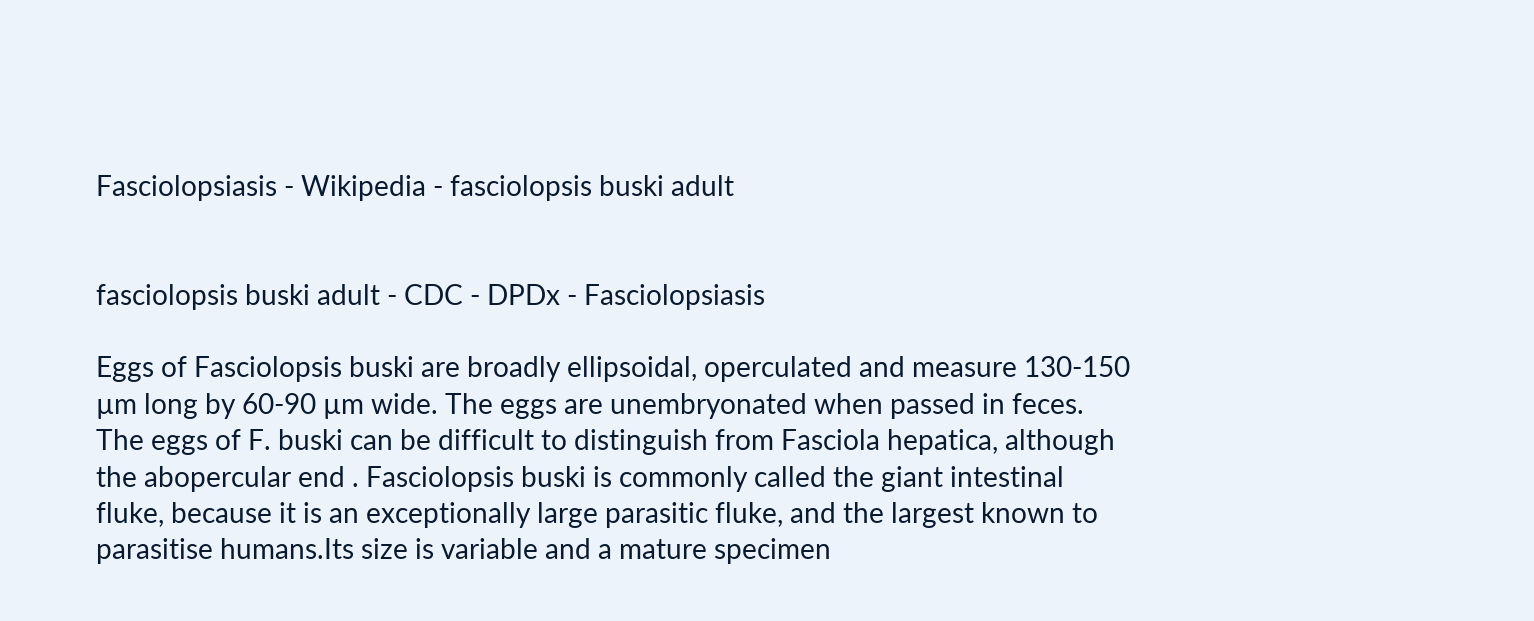Fasciolopsiasis - Wikipedia - fasciolopsis buski adult


fasciolopsis buski adult - CDC - DPDx - Fasciolopsiasis

Eggs of Fasciolopsis buski are broadly ellipsoidal, operculated and measure 130-150 µm long by 60-90 µm wide. The eggs are unembryonated when passed in feces. The eggs of F. buski can be difficult to distinguish from Fasciola hepatica, although the abopercular end . Fasciolopsis buski is commonly called the giant intestinal fluke, because it is an exceptionally large parasitic fluke, and the largest known to parasitise humans.Its size is variable and a mature specimen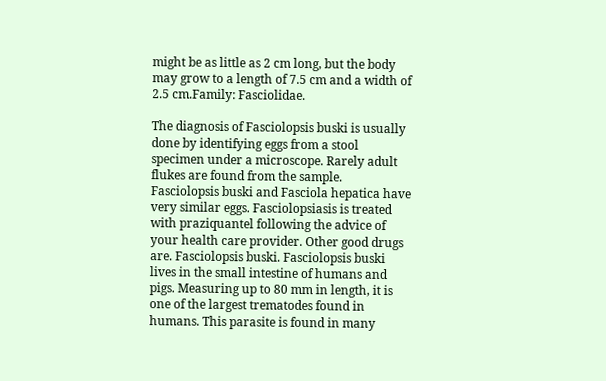might be as little as 2 cm long, but the body may grow to a length of 7.5 cm and a width of 2.5 cm.Family: Fasciolidae.

The diagnosis of Fasciolopsis buski is usually done by identifying eggs from a stool specimen under a microscope. Rarely adult flukes are found from the sample. Fasciolopsis buski and Fasciola hepatica have very similar eggs. Fasciolopsiasis is treated with praziquantel following the advice of your health care provider. Other good drugs are. Fasciolopsis buski. Fasciolopsis buski lives in the small intestine of humans and pigs. Measuring up to 80 mm in length, it is one of the largest trematodes found in humans. This parasite is found in many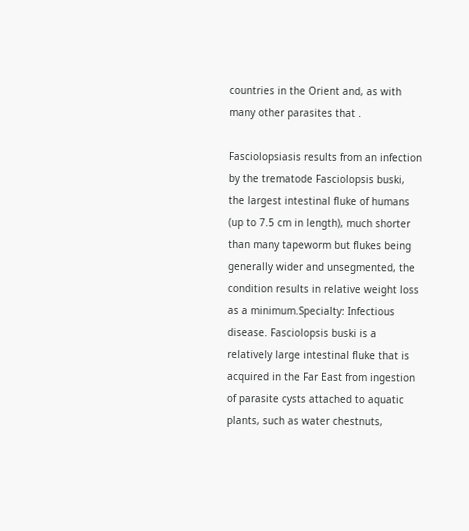countries in the Orient and, as with many other parasites that .

Fasciolopsiasis results from an infection by the trematode Fasciolopsis buski, the largest intestinal fluke of humans (up to 7.5 cm in length), much shorter than many tapeworm but flukes being generally wider and unsegmented, the condition results in relative weight loss as a minimum.Specialty: Infectious disease. Fasciolopsis buski is a relatively large intestinal fluke that is acquired in the Far East from ingestion of parasite cysts attached to aquatic plants, such as water chestnuts,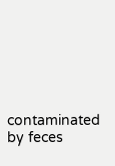contaminated by feces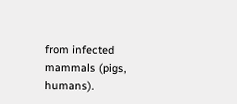from infected mammals (pigs, humans).